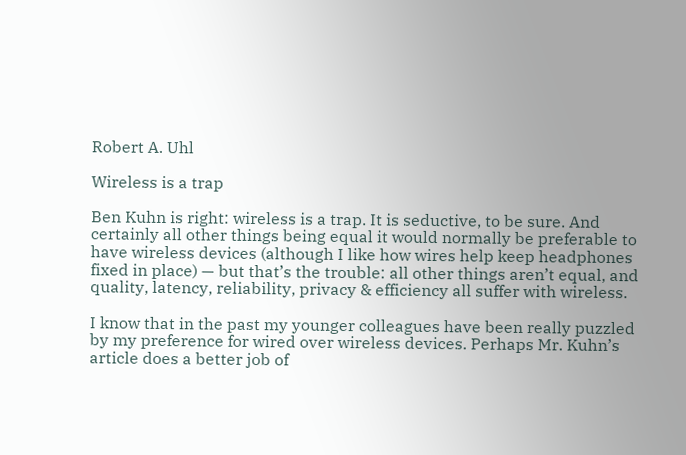Robert A. Uhl

Wireless is a trap

Ben Kuhn is right: wireless is a trap. It is seductive, to be sure. And certainly all other things being equal it would normally be preferable to have wireless devices (although I like how wires help keep headphones fixed in place) — but that’s the trouble: all other things aren’t equal, and quality, latency, reliability, privacy & efficiency all suffer with wireless.

I know that in the past my younger colleagues have been really puzzled by my preference for wired over wireless devices. Perhaps Mr. Kuhn’s article does a better job of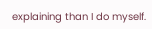explaining than I do myself.